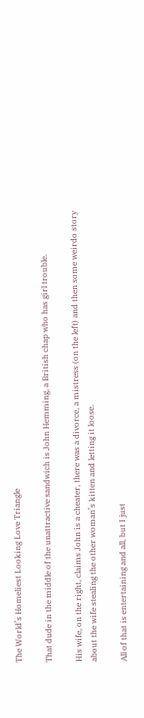The World’s Homeliest Looking Love Triangle

That dude in the middle of the unattractive sandwich is John Hemming, a British chap who has girl trouble.

His wife, on the right, claims John is a cheater, there was a divorce, a mistress (on the left) and then some weirdo story about the wife stealing the other woman’s kitten and letting it loose.

All of that is entertaining and all, but I just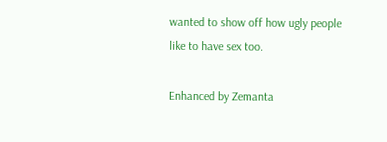wanted to show off how ugly people like to have sex too.

Enhanced by Zemanta